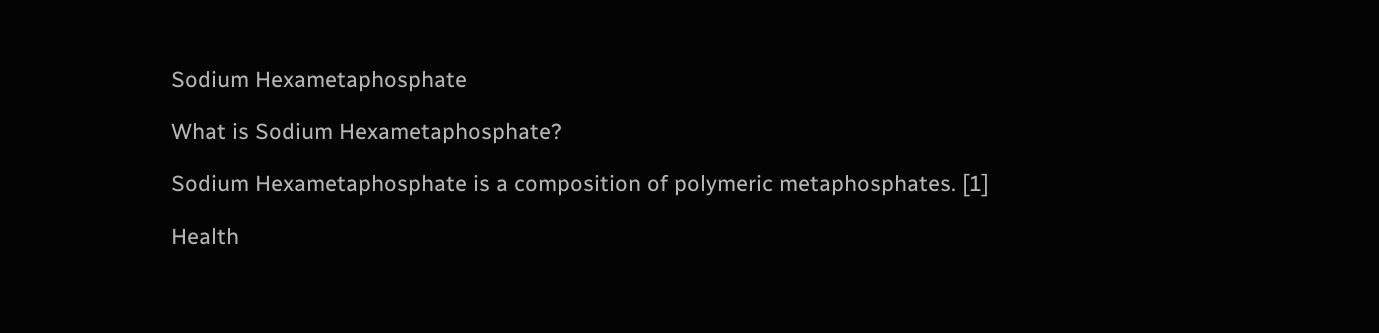Sodium Hexametaphosphate

What is Sodium Hexametaphosphate?

Sodium Hexametaphosphate is a composition of polymeric metaphosphates. [1]

Health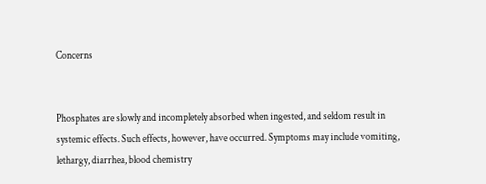Concerns


Phosphates are slowly and incompletely absorbed when ingested, and seldom result in systemic effects. Such effects, however, have occurred. Symptoms may include vomiting, lethargy, diarrhea, blood chemistry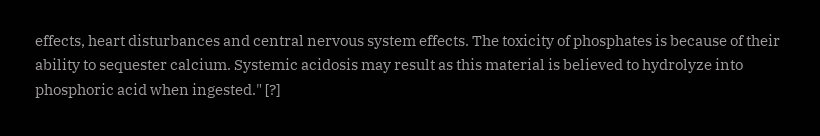effects, heart disturbances and central nervous system effects. The toxicity of phosphates is because of their ability to sequester calcium. Systemic acidosis may result as this material is believed to hydrolyze into phosphoric acid when ingested." [?]